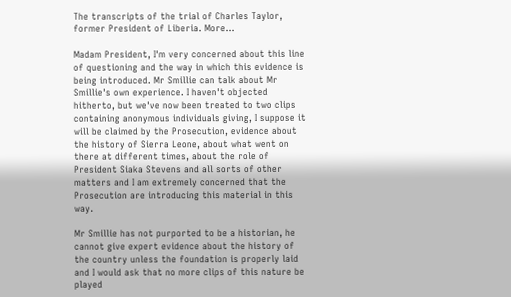The transcripts of the trial of Charles Taylor, former President of Liberia. More…

Madam President, I'm very concerned about this line of questioning and the way in which this evidence is being introduced. Mr Smillie can talk about Mr Smillie's own experience. I haven't objected hitherto, but we've now been treated to two clips containing anonymous individuals giving, I suppose it will be claimed by the Prosecution, evidence about the history of Sierra Leone, about what went on there at different times, about the role of President Siaka Stevens and all sorts of other matters and I am extremely concerned that the Prosecution are introducing this material in this way.

Mr Smillie has not purported to be a historian, he cannot give expert evidence about the history of the country unless the foundation is properly laid and I would ask that no more clips of this nature be played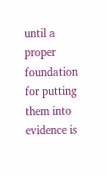until a proper foundation for putting them into evidence is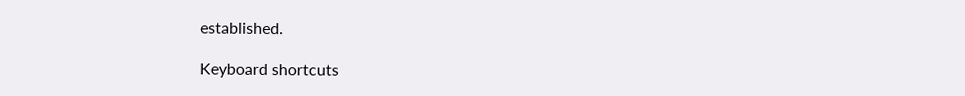established.

Keyboard shortcuts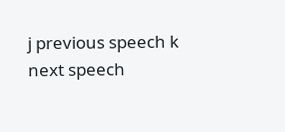j previous speech k next speech